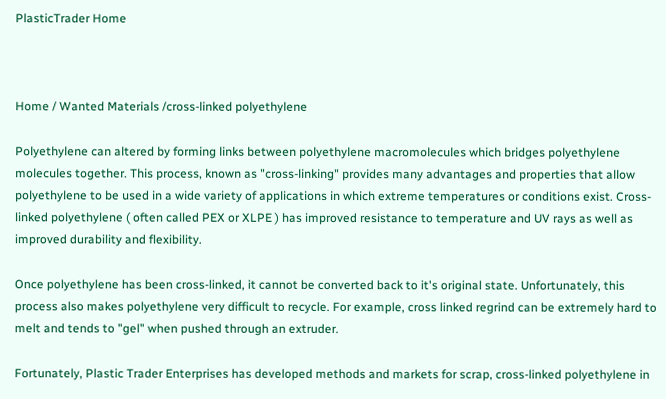PlasticTrader Home



Home / Wanted Materials /cross-linked polyethylene

Polyethylene can altered by forming links between polyethylene macromolecules which bridges polyethylene molecules together. This process, known as "cross-linking" provides many advantages and properties that allow polyethylene to be used in a wide variety of applications in which extreme temperatures or conditions exist. Cross-linked polyethylene ( often called PEX or XLPE ) has improved resistance to temperature and UV rays as well as improved durability and flexibility.

Once polyethylene has been cross-linked, it cannot be converted back to it's original state. Unfortunately, this process also makes polyethylene very difficult to recycle. For example, cross linked regrind can be extremely hard to melt and tends to "gel" when pushed through an extruder.

Fortunately, Plastic Trader Enterprises has developed methods and markets for scrap, cross-linked polyethylene in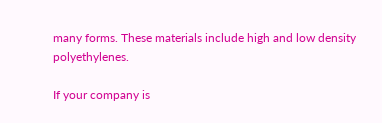many forms. These materials include high and low density polyethylenes.

If your company is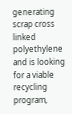generating scrap cross linked polyethylene and is looking for a viable recycling program,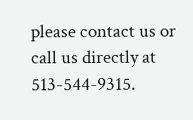please contact us or call us directly at 513-544-9315.